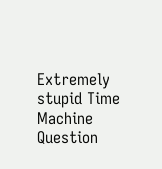Extremely stupid Time Machine Question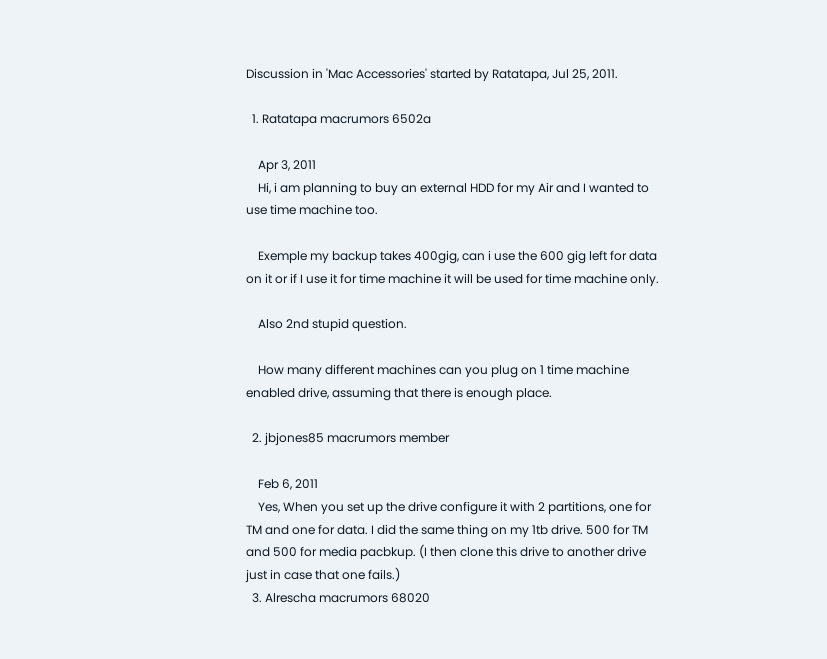Discussion in 'Mac Accessories' started by Ratatapa, Jul 25, 2011.

  1. Ratatapa macrumors 6502a

    Apr 3, 2011
    Hi, i am planning to buy an external HDD for my Air and I wanted to use time machine too.

    Exemple my backup takes 400gig, can i use the 600 gig left for data on it or if I use it for time machine it will be used for time machine only.

    Also 2nd stupid question.

    How many different machines can you plug on 1 time machine enabled drive, assuming that there is enough place.

  2. jbjones85 macrumors member

    Feb 6, 2011
    Yes, When you set up the drive configure it with 2 partitions, one for TM and one for data. I did the same thing on my 1tb drive. 500 for TM and 500 for media pacbkup. (I then clone this drive to another drive just in case that one fails.)
  3. Alrescha macrumors 68020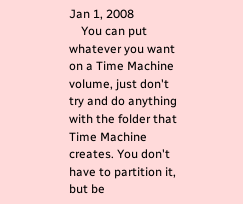Jan 1, 2008
    You can put whatever you want on a Time Machine volume, just don't try and do anything with the folder that Time Machine creates. You don't have to partition it, but be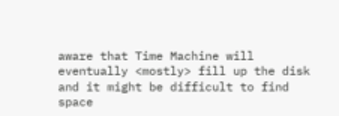aware that Time Machine will eventually <mostly> fill up the disk and it might be difficult to find space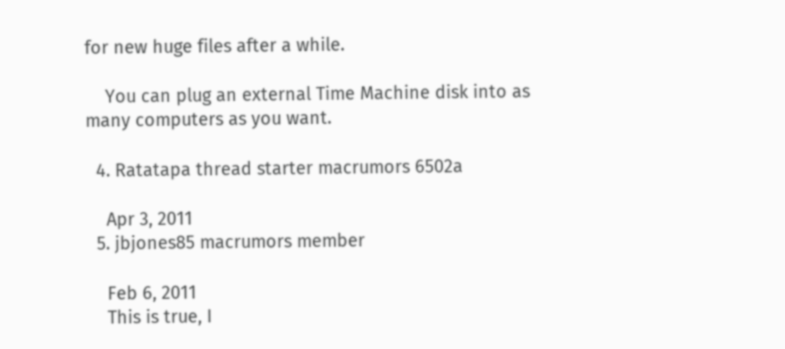for new huge files after a while.

    You can plug an external Time Machine disk into as many computers as you want.

  4. Ratatapa thread starter macrumors 6502a

    Apr 3, 2011
  5. jbjones85 macrumors member

    Feb 6, 2011
    This is true, I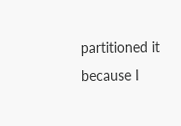partitioned it because I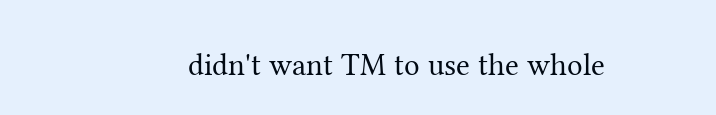didn't want TM to use the whole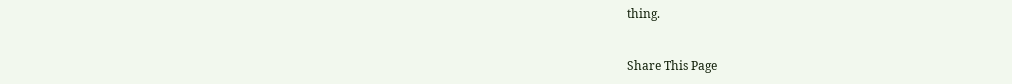thing.


Share This Page